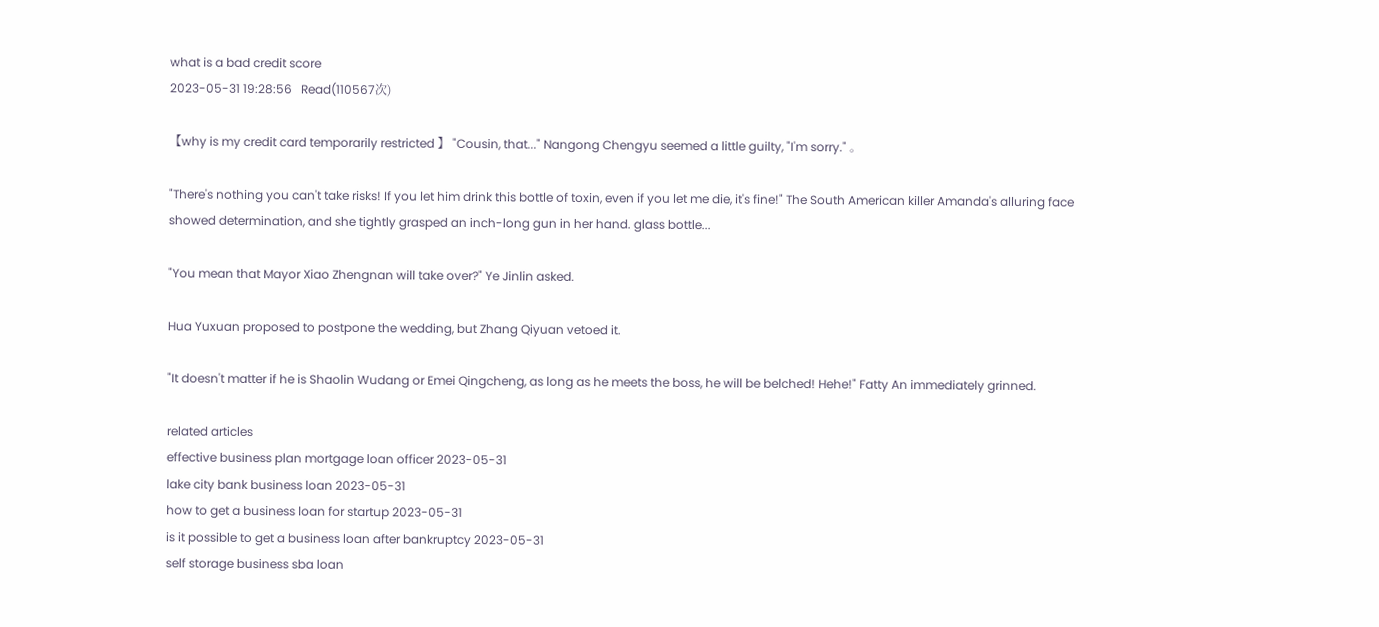what is a bad credit score
2023-05-31 19:28:56   Read(110567次)

【why is my credit card temporarily restricted 】 "Cousin, that..." Nangong Chengyu seemed a little guilty, "I'm sorry." 。

"There's nothing you can't take risks! If you let him drink this bottle of toxin, even if you let me die, it's fine!" The South American killer Amanda's alluring face showed determination, and she tightly grasped an inch-long gun in her hand. glass bottle...

"You mean that Mayor Xiao Zhengnan will take over?" Ye Jinlin asked.

Hua Yuxuan proposed to postpone the wedding, but Zhang Qiyuan vetoed it.

"It doesn't matter if he is Shaolin Wudang or Emei Qingcheng, as long as he meets the boss, he will be belched! Hehe!" Fatty An immediately grinned.

related articles
effective business plan mortgage loan officer 2023-05-31
lake city bank business loan 2023-05-31
how to get a business loan for startup 2023-05-31
is it possible to get a business loan after bankruptcy 2023-05-31
self storage business sba loan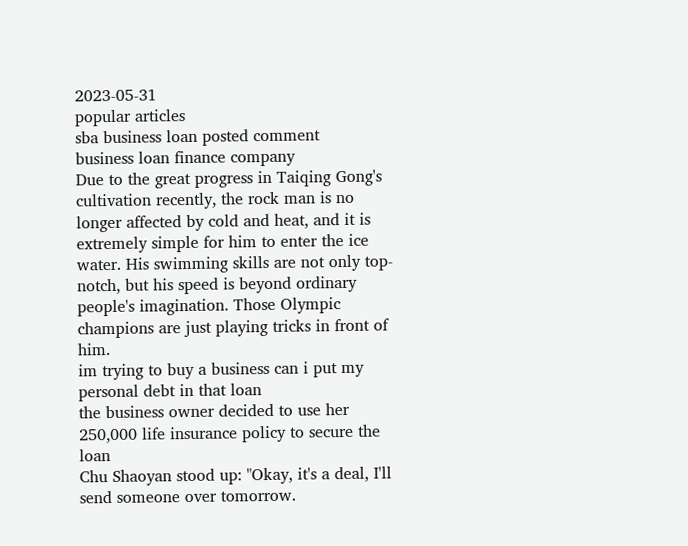2023-05-31
popular articles
sba business loan posted comment
business loan finance company
Due to the great progress in Taiqing Gong's cultivation recently, the rock man is no longer affected by cold and heat, and it is extremely simple for him to enter the ice water. His swimming skills are not only top-notch, but his speed is beyond ordinary people's imagination. Those Olympic champions are just playing tricks in front of him.
im trying to buy a business can i put my personal debt in that loan
the business owner decided to use her 250,000 life insurance policy to secure the loan
Chu Shaoyan stood up: "Okay, it's a deal, I'll send someone over tomorrow.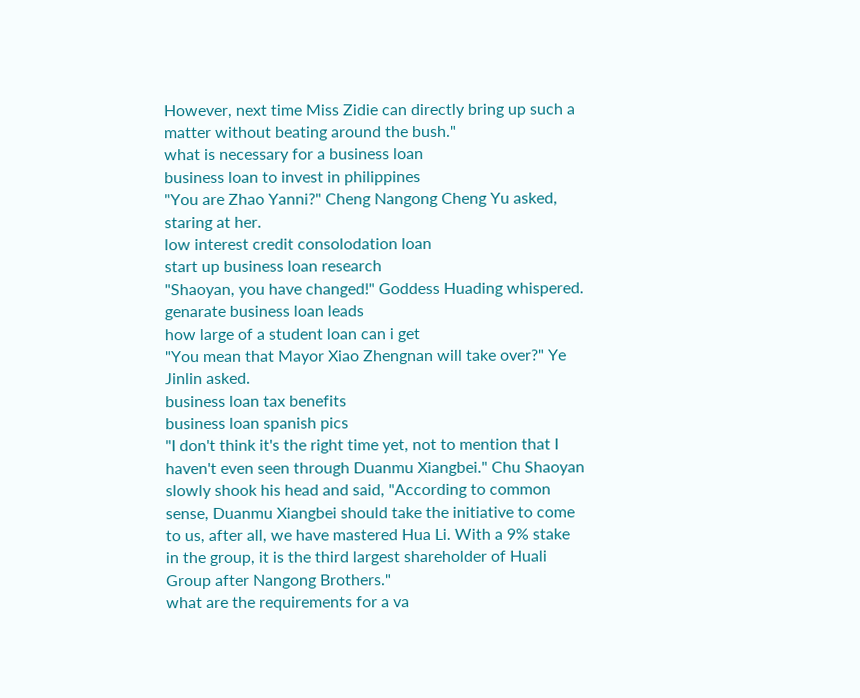However, next time Miss Zidie can directly bring up such a matter without beating around the bush."
what is necessary for a business loan
business loan to invest in philippines
"You are Zhao Yanni?" Cheng Nangong Cheng Yu asked, staring at her.
low interest credit consolodation loan
start up business loan research
"Shaoyan, you have changed!" Goddess Huading whispered.
genarate business loan leads
how large of a student loan can i get
"You mean that Mayor Xiao Zhengnan will take over?" Ye Jinlin asked.
business loan tax benefits
business loan spanish pics
"I don't think it's the right time yet, not to mention that I haven't even seen through Duanmu Xiangbei." Chu Shaoyan slowly shook his head and said, "According to common sense, Duanmu Xiangbei should take the initiative to come to us, after all, we have mastered Hua Li. With a 9% stake in the group, it is the third largest shareholder of Huali Group after Nangong Brothers."
what are the requirements for a va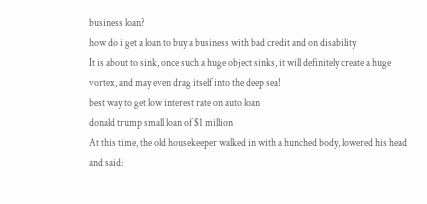business loan?
how do i get a loan to buy a business with bad credit and on disability
It is about to sink, once such a huge object sinks, it will definitely create a huge vortex, and may even drag itself into the deep sea!
best way to get low interest rate on auto loan
donald trump small loan of $1 million
At this time, the old housekeeper walked in with a hunched body, lowered his head and said: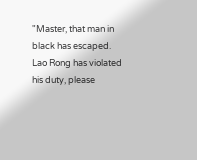"Master, that man in black has escaped. Lao Rong has violated his duty, please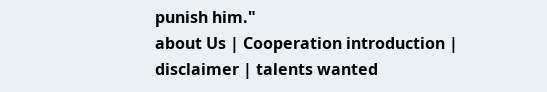punish him."
about Us | Cooperation introduction | disclaimer | talents wanted